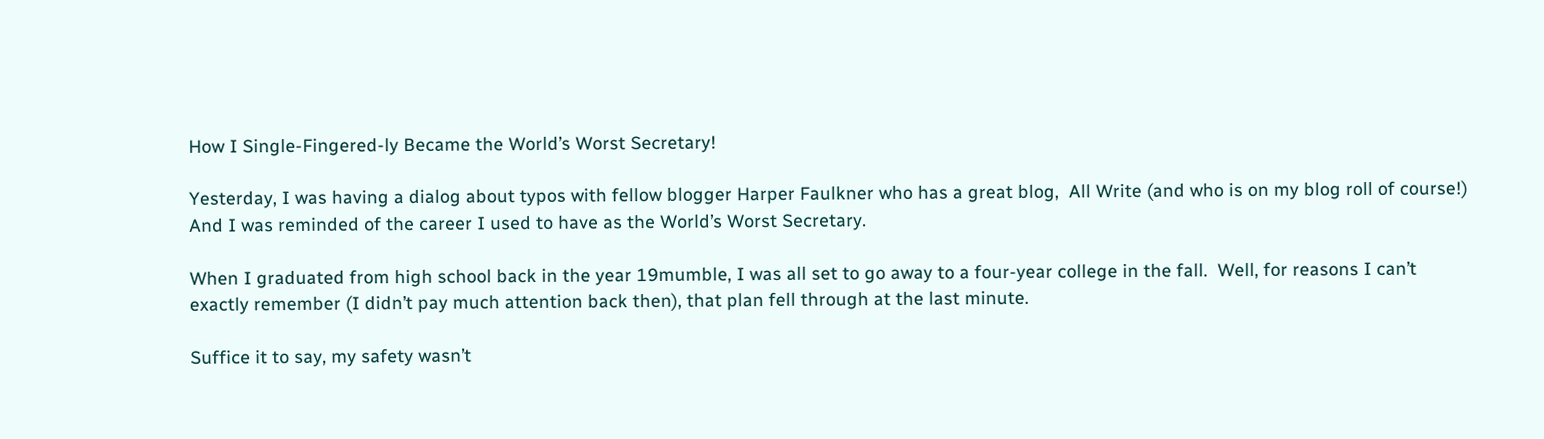How I Single-Fingered-ly Became the World’s Worst Secretary!

Yesterday, I was having a dialog about typos with fellow blogger Harper Faulkner who has a great blog,  All Write (and who is on my blog roll of course!)  And I was reminded of the career I used to have as the World’s Worst Secretary.

When I graduated from high school back in the year 19mumble, I was all set to go away to a four-year college in the fall.  Well, for reasons I can’t exactly remember (I didn’t pay much attention back then), that plan fell through at the last minute.

Suffice it to say, my safety wasn’t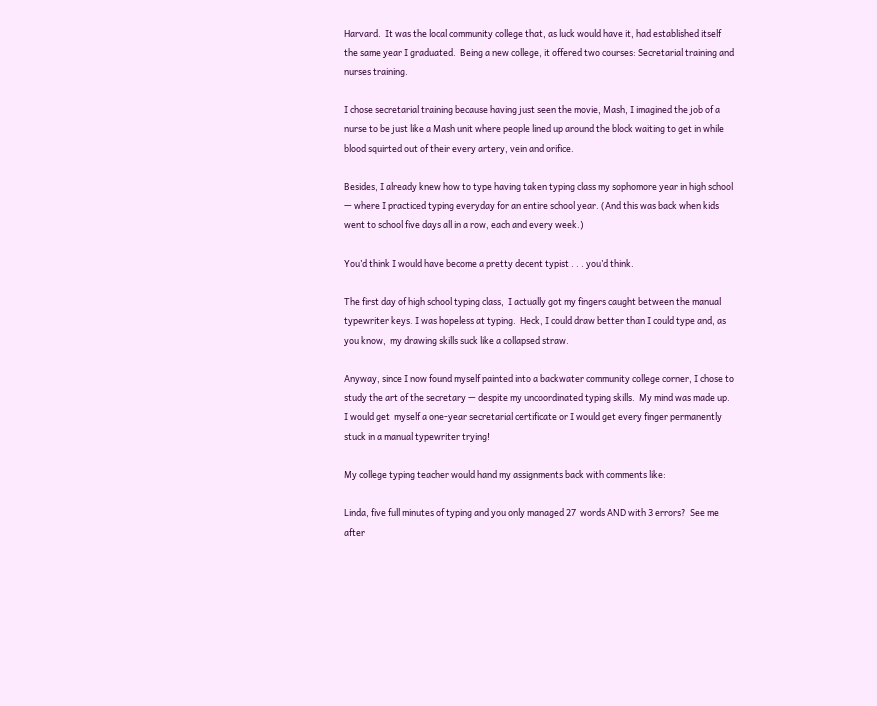Harvard.  It was the local community college that, as luck would have it, had established itself the same year I graduated.  Being a new college, it offered two courses: Secretarial training and nurses training.

I chose secretarial training because having just seen the movie, Mash, I imagined the job of a nurse to be just like a Mash unit where people lined up around the block waiting to get in while blood squirted out of their every artery, vein and orifice.

Besides, I already knew how to type having taken typing class my sophomore year in high school — where I practiced typing everyday for an entire school year. (And this was back when kids went to school five days all in a row, each and every week.)

You’d think I would have become a pretty decent typist . . . you’d think.

The first day of high school typing class,  I actually got my fingers caught between the manual typewriter keys. I was hopeless at typing.  Heck, I could draw better than I could type and, as you know,  my drawing skills suck like a collapsed straw.

Anyway, since I now found myself painted into a backwater community college corner, I chose to study the art of the secretary — despite my uncoordinated typing skills.  My mind was made up.  I would get  myself a one-year secretarial certificate or I would get every finger permanently stuck in a manual typewriter trying!

My college typing teacher would hand my assignments back with comments like:

Linda, five full minutes of typing and you only managed 27  words AND with 3 errors?  See me after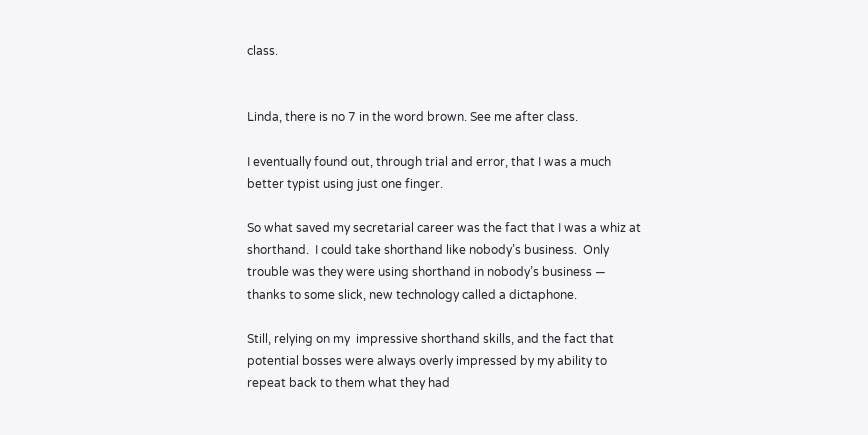class.


Linda, there is no 7 in the word brown. See me after class.

I eventually found out, through trial and error, that I was a much better typist using just one finger.

So what saved my secretarial career was the fact that I was a whiz at shorthand.  I could take shorthand like nobody’s business.  Only trouble was they were using shorthand in nobody’s business — thanks to some slick, new technology called a dictaphone.

Still, relying on my  impressive shorthand skills, and the fact that potential bosses were always overly impressed by my ability to  repeat back to them what they had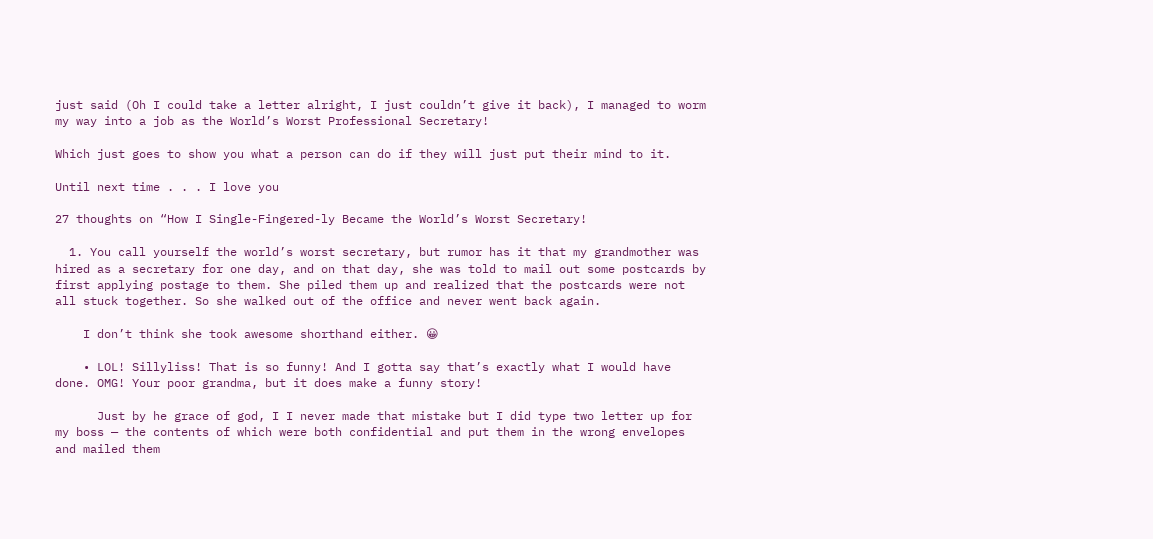just said (Oh I could take a letter alright, I just couldn’t give it back), I managed to worm my way into a job as the World’s Worst Professional Secretary!

Which just goes to show you what a person can do if they will just put their mind to it.

Until next time . . . I love you

27 thoughts on “How I Single-Fingered-ly Became the World’s Worst Secretary!

  1. You call yourself the world’s worst secretary, but rumor has it that my grandmother was hired as a secretary for one day, and on that day, she was told to mail out some postcards by first applying postage to them. She piled them up and realized that the postcards were not all stuck together. So she walked out of the office and never went back again.

    I don’t think she took awesome shorthand either. 😀

    • LOL! Sillyliss! That is so funny! And I gotta say that’s exactly what I would have done. OMG! Your poor grandma, but it does make a funny story!

      Just by he grace of god, I I never made that mistake but I did type two letter up for my boss — the contents of which were both confidential and put them in the wrong envelopes and mailed them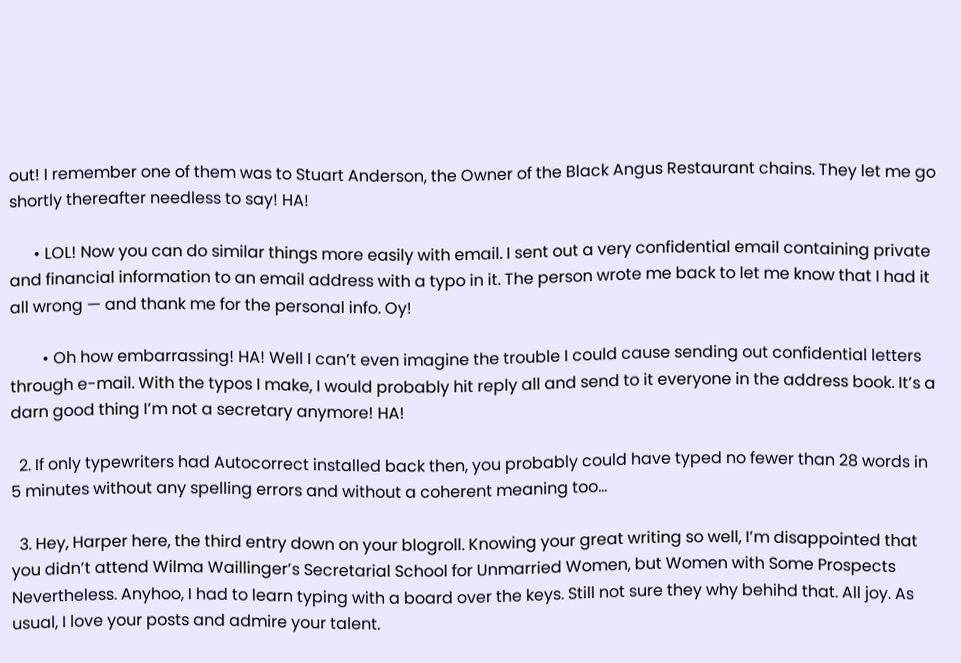out! I remember one of them was to Stuart Anderson, the Owner of the Black Angus Restaurant chains. They let me go shortly thereafter needless to say! HA!

      • LOL! Now you can do similar things more easily with email. I sent out a very confidential email containing private and financial information to an email address with a typo in it. The person wrote me back to let me know that I had it all wrong — and thank me for the personal info. Oy!

        • Oh how embarrassing! HA! Well I can’t even imagine the trouble I could cause sending out confidential letters through e-mail. With the typos I make, I would probably hit reply all and send to it everyone in the address book. It’s a darn good thing I’m not a secretary anymore! HA!

  2. If only typewriters had Autocorrect installed back then, you probably could have typed no fewer than 28 words in 5 minutes without any spelling errors and without a coherent meaning too…

  3. Hey, Harper here, the third entry down on your blogroll. Knowing your great writing so well, I’m disappointed that you didn’t attend Wilma Waillinger’s Secretarial School for Unmarried Women, but Women with Some Prospects Nevertheless. Anyhoo, I had to learn typing with a board over the keys. Still not sure they why behihd that. All joy. As usual, I love your posts and admire your talent.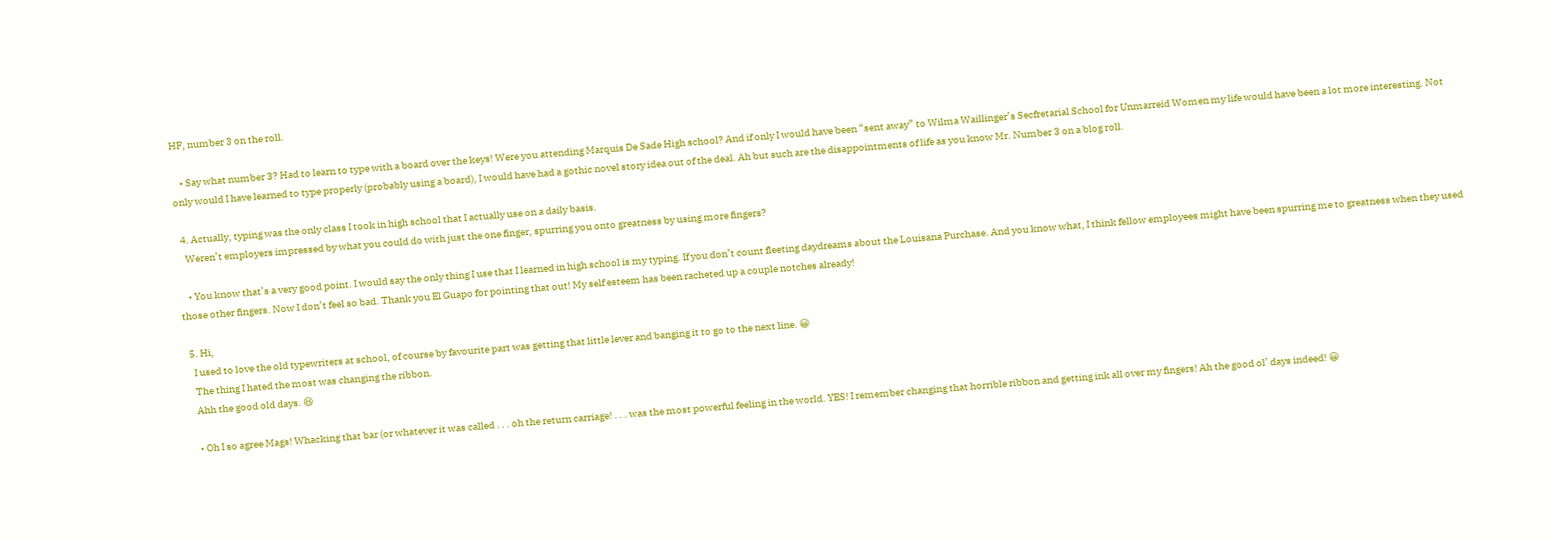HF, number 3 on the roll.

    • Say what number 3? Had to learn to type with a board over the keys! Were you attending Marquis De Sade High school? And if only I would have been “sent away” to Wilma Waillinger’s Secfretarial School for Unmarreid Women my life would have been a lot more interesting. Not only would I have learned to type properly (probably using a board), I would have had a gothic novel story idea out of the deal. Ah but such are the disappointments of life as you know Mr. Number 3 on a blog roll.

  4. Actually, typing was the only class I took in high school that I actually use on a daily basis.
    Weren’t employers impressed by what you could do with just the one finger, spurring you onto greatness by using more fingers?

    • You know that’s a very good point. I would say the only thing I use that I learned in high school is my typing. If you don’t count fleeting daydreams about the Louisana Purchase. And you know what, I think fellow employees might have been spurring me to greatness when they used those other fingers. Now I don’t feel so bad. Thank you El Guapo for pointing that out! My self esteem has been racheted up a couple notches already!

  5. Hi,
    I used to love the old typewriters at school, of course by favourite part was getting that little lever and banging it to go to the next line. 😀
    The thing I hated the most was changing the ribbon.
    Ahh the good old days. 😆

    • Oh I so agree Mags! Whacking that bar (or whatever it was called . . . oh the return carriage! . . . was the most powerful feeling in the world. YES! I remember changing that horrible ribbon and getting ink all over my fingers! Ah the good ol’ days indeed! 😀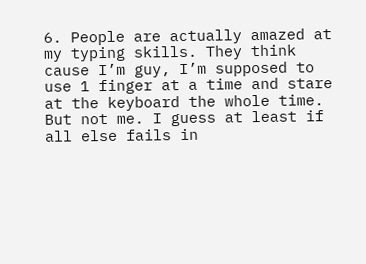6. People are actually amazed at my typing skills. They think cause I’m guy, I’m supposed to use 1 finger at a time and stare at the keyboard the whole time. But not me. I guess at least if all else fails in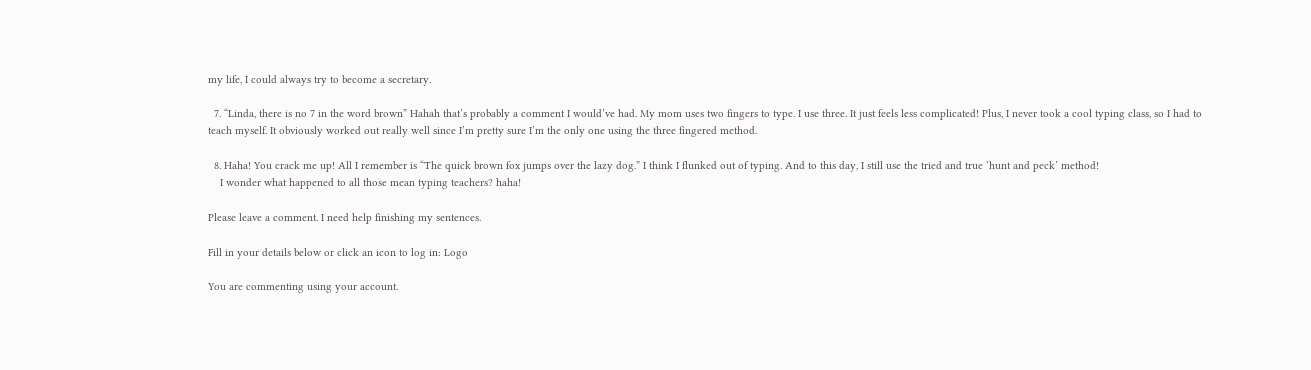my life, I could always try to become a secretary.

  7. “Linda, there is no 7 in the word brown” Hahah that’s probably a comment I would’ve had. My mom uses two fingers to type. I use three. It just feels less complicated! Plus, I never took a cool typing class, so I had to teach myself. It obviously worked out really well since I’m pretty sure I’m the only one using the three fingered method.

  8. Haha! You crack me up! All I remember is “The quick brown fox jumps over the lazy dog.” I think I flunked out of typing. And to this day, I still use the tried and true ‘hunt and peck’ method!
    I wonder what happened to all those mean typing teachers? haha!

Please leave a comment. I need help finishing my sentences.

Fill in your details below or click an icon to log in: Logo

You are commenting using your account.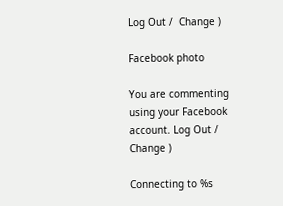Log Out /  Change )

Facebook photo

You are commenting using your Facebook account. Log Out /  Change )

Connecting to %s